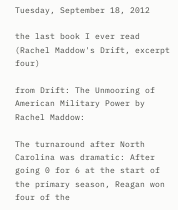Tuesday, September 18, 2012

the last book I ever read (Rachel Maddow's Drift, excerpt four)

from Drift: The Unmooring of American Military Power by Rachel Maddow:

The turnaround after North Carolina was dramatic: After going 0 for 6 at the start of the primary season, Reagan won four of the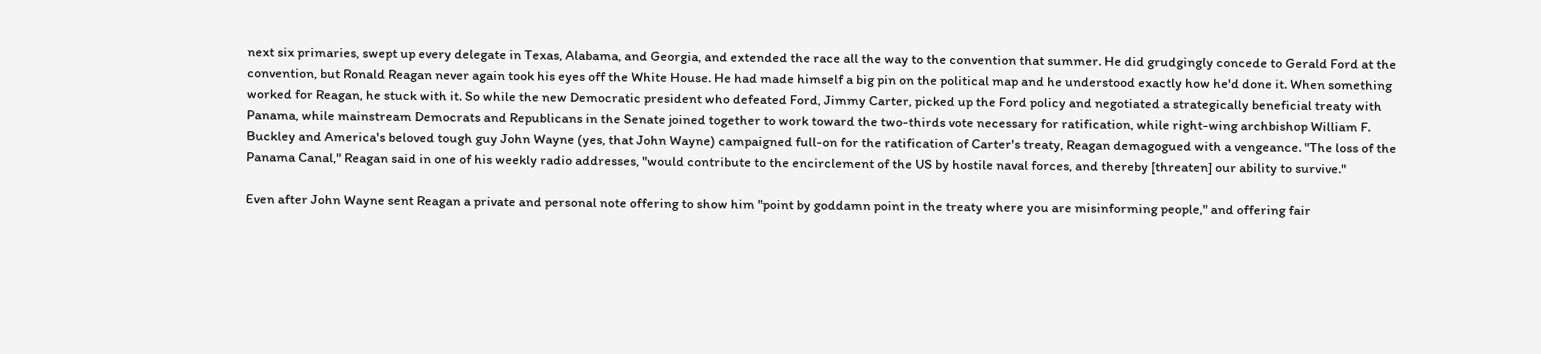next six primaries, swept up every delegate in Texas, Alabama, and Georgia, and extended the race all the way to the convention that summer. He did grudgingly concede to Gerald Ford at the convention, but Ronald Reagan never again took his eyes off the White House. He had made himself a big pin on the political map and he understood exactly how he'd done it. When something worked for Reagan, he stuck with it. So while the new Democratic president who defeated Ford, Jimmy Carter, picked up the Ford policy and negotiated a strategically beneficial treaty with Panama, while mainstream Democrats and Republicans in the Senate joined together to work toward the two-thirds vote necessary for ratification, while right-wing archbishop William F. Buckley and America's beloved tough guy John Wayne (yes, that John Wayne) campaigned full-on for the ratification of Carter's treaty, Reagan demagogued with a vengeance. "The loss of the Panama Canal," Reagan said in one of his weekly radio addresses, "would contribute to the encirclement of the US by hostile naval forces, and thereby [threaten] our ability to survive."

Even after John Wayne sent Reagan a private and personal note offering to show him "point by goddamn point in the treaty where you are misinforming people," and offering fair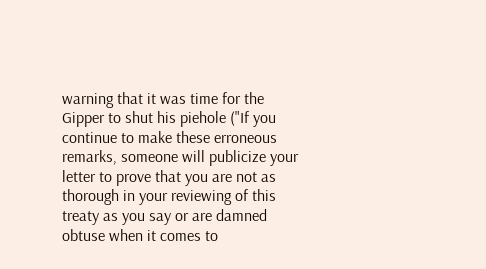warning that it was time for the Gipper to shut his piehole ("If you continue to make these erroneous remarks, someone will publicize your letter to prove that you are not as thorough in your reviewing of this treaty as you say or are damned obtuse when it comes to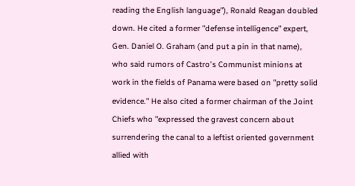reading the English language"), Ronald Reagan doubled down. He cited a former "defense intelligence" expert, Gen. Daniel O. Graham (and put a pin in that name), who said rumors of Castro's Communist minions at work in the fields of Panama were based on "pretty solid evidence." He also cited a former chairman of the Joint Chiefs who "expressed the gravest concern about surrendering the canal to a leftist oriented government allied with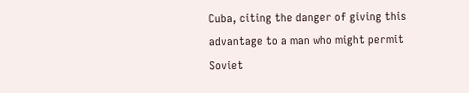Cuba, citing the danger of giving this advantage to a man who might permit Soviet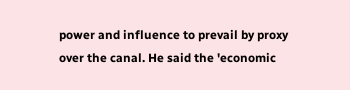power and influence to prevail by proxy over the canal. He said the 'economic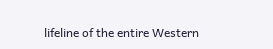lifeline of the entire Western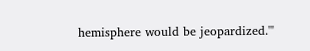hemisphere would be jeopardized.'"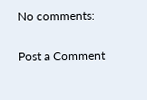No comments:

Post a Comment